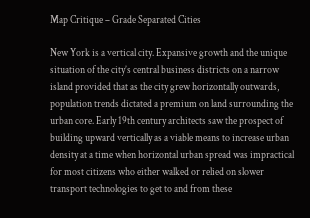Map Critique – Grade Separated Cities

New York is a vertical city. Expansive growth and the unique situation of the city’s central business districts on a narrow island provided that as the city grew horizontally outwards, population trends dictated a premium on land surrounding the urban core. Early 19th century architects saw the prospect of building upward vertically as a viable means to increase urban density at a time when horizontal urban spread was impractical for most citizens who either walked or relied on slower transport technologies to get to and from these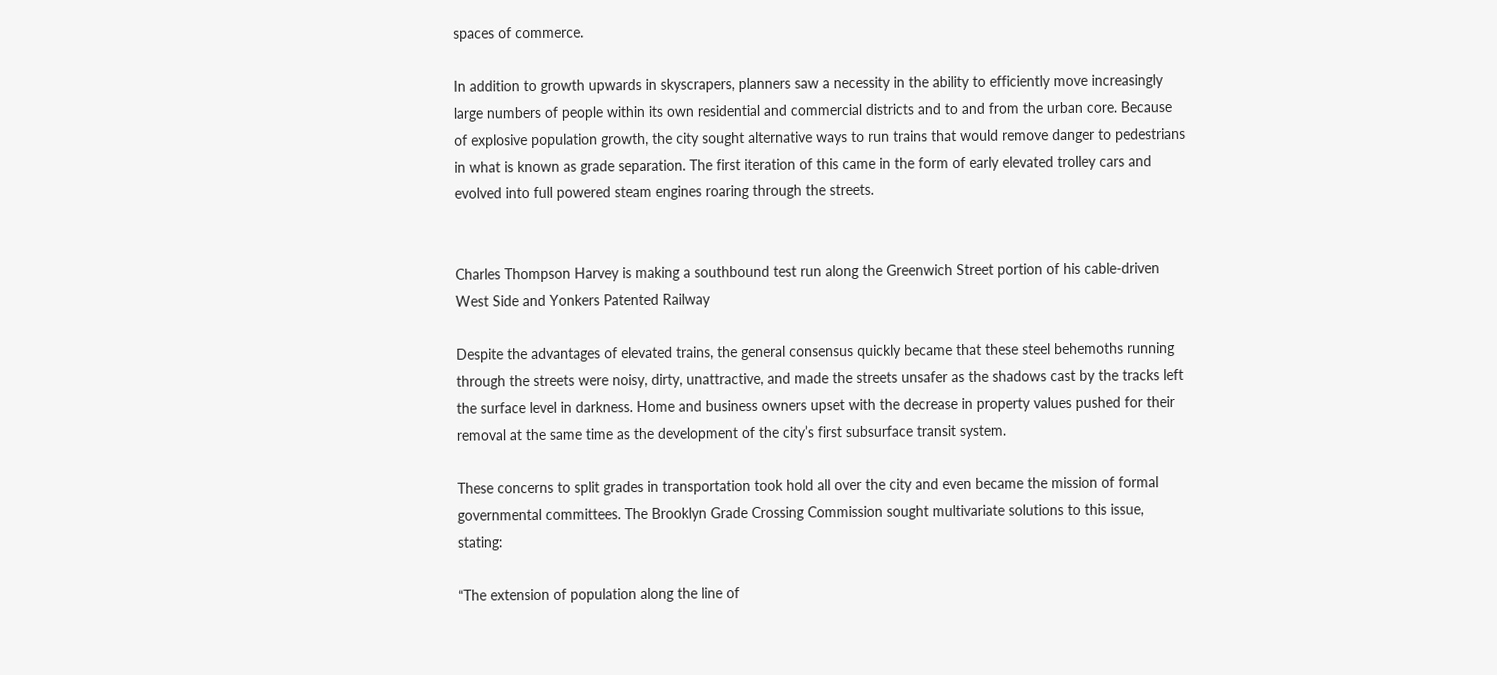spaces of commerce.

In addition to growth upwards in skyscrapers, planners saw a necessity in the ability to efficiently move increasingly large numbers of people within its own residential and commercial districts and to and from the urban core. Because of explosive population growth, the city sought alternative ways to run trains that would remove danger to pedestrians in what is known as grade separation. The first iteration of this came in the form of early elevated trolley cars and evolved into full powered steam engines roaring through the streets.


Charles Thompson Harvey is making a southbound test run along the Greenwich Street portion of his cable-driven West Side and Yonkers Patented Railway

Despite the advantages of elevated trains, the general consensus quickly became that these steel behemoths running through the streets were noisy, dirty, unattractive, and made the streets unsafer as the shadows cast by the tracks left the surface level in darkness. Home and business owners upset with the decrease in property values pushed for their removal at the same time as the development of the city’s first subsurface transit system.

These concerns to split grades in transportation took hold all over the city and even became the mission of formal governmental committees. The Brooklyn Grade Crossing Commission sought multivariate solutions to this issue, stating:

“The extension of population along the line of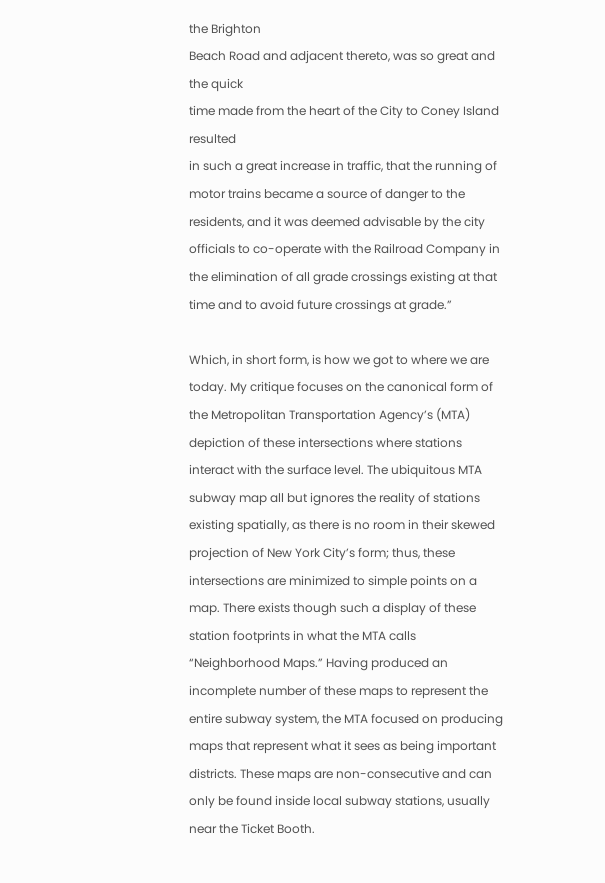the Brighton
Beach Road and adjacent thereto, was so great and the quick
time made from the heart of the City to Coney Island resulted
in such a great increase in traffic, that the running of motor trains became a source of danger to the residents, and it was deemed advisable by the city officials to co-operate with the Railroad Company in the elimination of all grade crossings existing at that time and to avoid future crossings at grade.”

Which, in short form, is how we got to where we are today. My critique focuses on the canonical form of the Metropolitan Transportation Agency’s (MTA) depiction of these intersections where stations interact with the surface level. The ubiquitous MTA subway map all but ignores the reality of stations existing spatially, as there is no room in their skewed projection of New York City’s form; thus, these intersections are minimized to simple points on a map. There exists though such a display of these station footprints in what the MTA calls “Neighborhood Maps.” Having produced an incomplete number of these maps to represent the entire subway system, the MTA focused on producing maps that represent what it sees as being important districts. These maps are non-consecutive and can only be found inside local subway stations, usually near the Ticket Booth.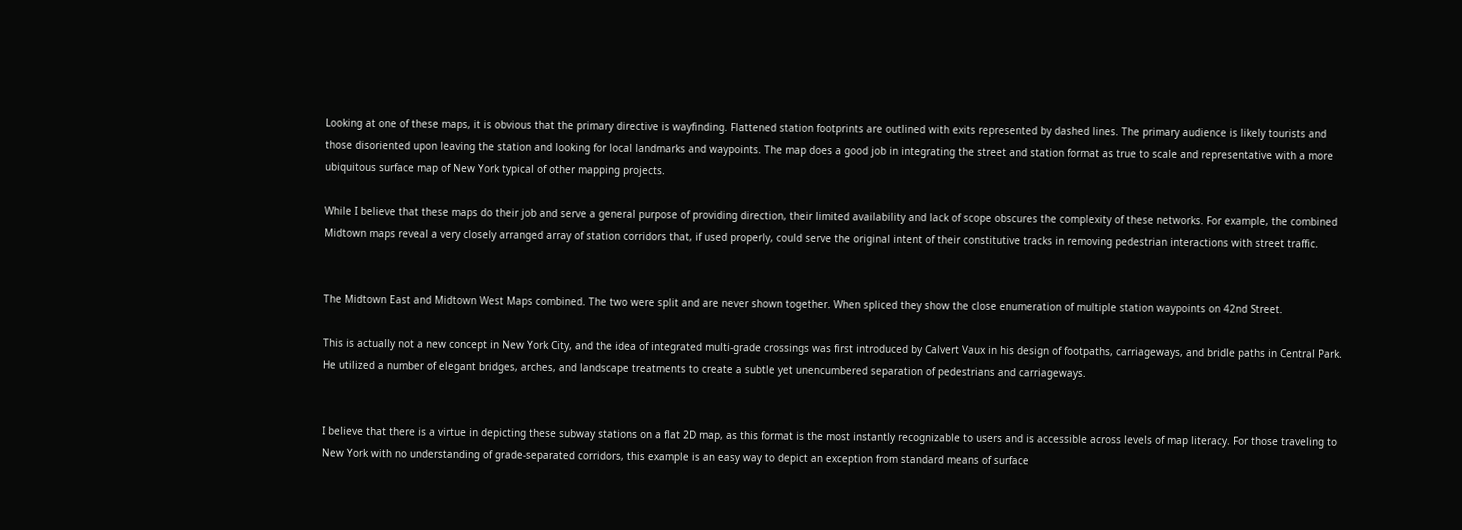Looking at one of these maps, it is obvious that the primary directive is wayfinding. Flattened station footprints are outlined with exits represented by dashed lines. The primary audience is likely tourists and those disoriented upon leaving the station and looking for local landmarks and waypoints. The map does a good job in integrating the street and station format as true to scale and representative with a more ubiquitous surface map of New York typical of other mapping projects.

While I believe that these maps do their job and serve a general purpose of providing direction, their limited availability and lack of scope obscures the complexity of these networks. For example, the combined Midtown maps reveal a very closely arranged array of station corridors that, if used properly, could serve the original intent of their constitutive tracks in removing pedestrian interactions with street traffic.


The Midtown East and Midtown West Maps combined. The two were split and are never shown together. When spliced they show the close enumeration of multiple station waypoints on 42nd Street.

This is actually not a new concept in New York City, and the idea of integrated multi-grade crossings was first introduced by Calvert Vaux in his design of footpaths, carriageways, and bridle paths in Central Park. He utilized a number of elegant bridges, arches, and landscape treatments to create a subtle yet unencumbered separation of pedestrians and carriageways.


I believe that there is a virtue in depicting these subway stations on a flat 2D map, as this format is the most instantly recognizable to users and is accessible across levels of map literacy. For those traveling to New York with no understanding of grade-separated corridors, this example is an easy way to depict an exception from standard means of surface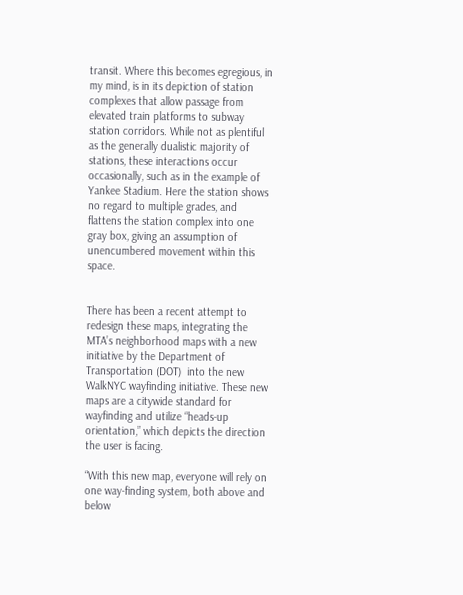transit. Where this becomes egregious, in my mind, is in its depiction of station complexes that allow passage from elevated train platforms to subway station corridors. While not as plentiful as the generally dualistic majority of stations, these interactions occur occasionally, such as in the example of Yankee Stadium. Here the station shows no regard to multiple grades, and flattens the station complex into one gray box, giving an assumption of unencumbered movement within this space.


There has been a recent attempt to redesign these maps, integrating the MTA’s neighborhood maps with a new initiative by the Department of Transportation (DOT)  into the new WalkNYC wayfinding initiative. These new maps are a citywide standard for wayfinding and utilize “heads-up orientation,” which depicts the direction the user is facing.

“With this new map, everyone will rely on one way-finding system, both above and below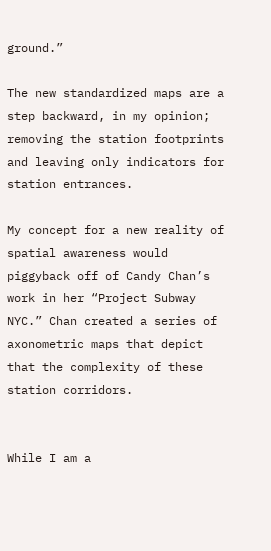ground.”

The new standardized maps are a step backward, in my opinion; removing the station footprints and leaving only indicators for station entrances.

My concept for a new reality of spatial awareness would piggyback off of Candy Chan’s work in her “Project Subway NYC.” Chan created a series of axonometric maps that depict that the complexity of these station corridors.


While I am a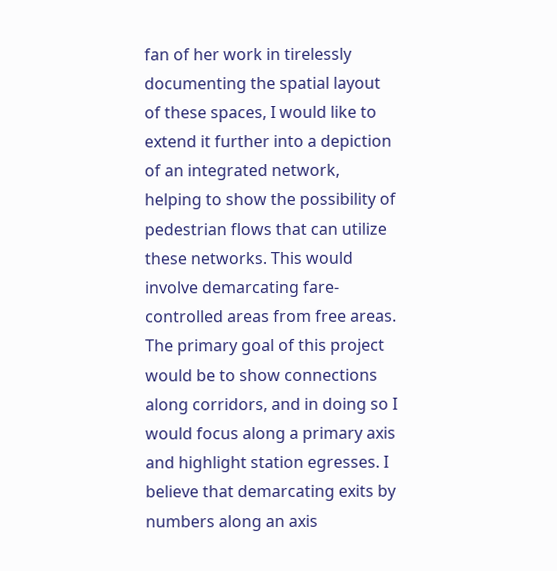fan of her work in tirelessly documenting the spatial layout of these spaces, I would like to extend it further into a depiction of an integrated network, helping to show the possibility of pedestrian flows that can utilize these networks. This would involve demarcating fare-controlled areas from free areas. The primary goal of this project would be to show connections along corridors, and in doing so I would focus along a primary axis and highlight station egresses. I believe that demarcating exits by numbers along an axis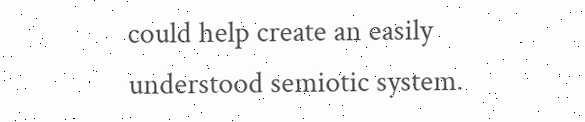could help create an easily understood semiotic system.